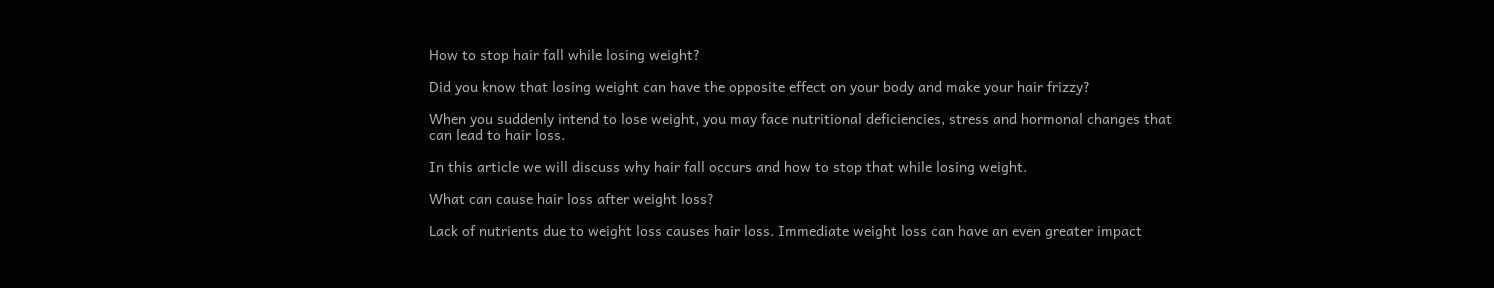How to stop hair fall while losing weight?

Did you know that losing weight can have the opposite effect on your body and make your hair frizzy?

When you suddenly intend to lose weight, you may face nutritional deficiencies, stress and hormonal changes that can lead to hair loss.

In this article we will discuss why hair fall occurs and how to stop that while losing weight.

What can cause hair loss after weight loss?

Lack of nutrients due to weight loss causes hair loss. Immediate weight loss can have an even greater impact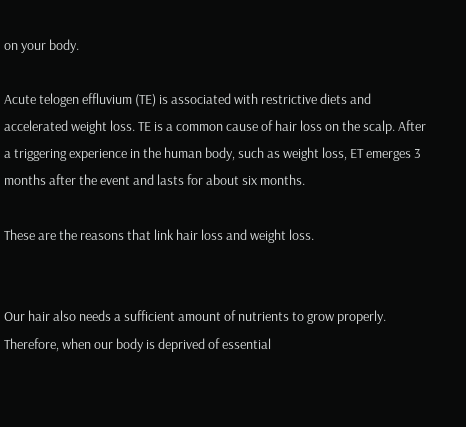on your body.

Acute telogen effluvium (TE) is associated with restrictive diets and accelerated weight loss. TE is a common cause of hair loss on the scalp. After a triggering experience in the human body, such as weight loss, ET emerges 3 months after the event and lasts for about six months.

These are the reasons that link hair loss and weight loss.


Our hair also needs a sufficient amount of nutrients to grow properly. Therefore, when our body is deprived of essential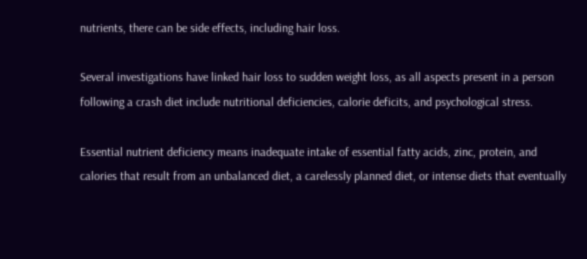nutrients, there can be side effects, including hair loss.

Several investigations have linked hair loss to sudden weight loss, as all aspects present in a person following a crash diet include nutritional deficiencies, calorie deficits, and psychological stress.

Essential nutrient deficiency means inadequate intake of essential fatty acids, zinc, protein, and calories that result from an unbalanced diet, a carelessly planned diet, or intense diets that eventually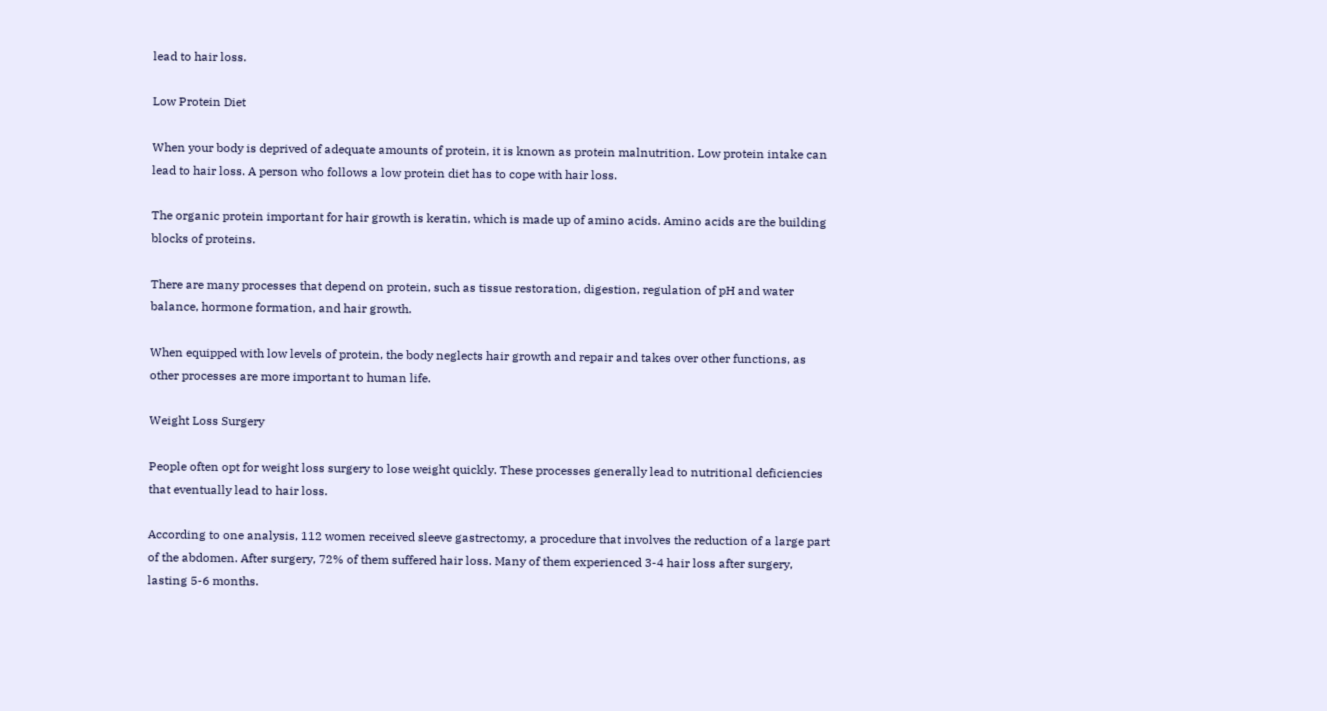lead to hair loss.

Low Protein Diet

When your body is deprived of adequate amounts of protein, it is known as protein malnutrition. Low protein intake can lead to hair loss. A person who follows a low protein diet has to cope with hair loss.

The organic protein important for hair growth is keratin, which is made up of amino acids. Amino acids are the building blocks of proteins.

There are many processes that depend on protein, such as tissue restoration, digestion, regulation of pH and water balance, hormone formation, and hair growth.

When equipped with low levels of protein, the body neglects hair growth and repair and takes over other functions, as other processes are more important to human life.

Weight Loss Surgery

People often opt for weight loss surgery to lose weight quickly. These processes generally lead to nutritional deficiencies that eventually lead to hair loss.

According to one analysis, 112 women received sleeve gastrectomy, a procedure that involves the reduction of a large part of the abdomen. After surgery, 72% of them suffered hair loss. Many of them experienced 3-4 hair loss after surgery, lasting 5-6 months.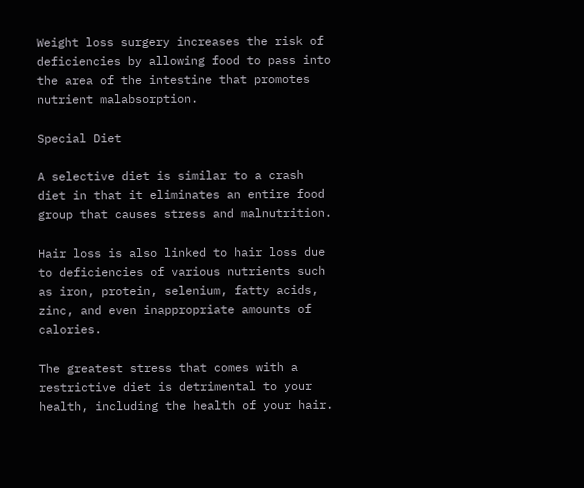Weight loss surgery increases the risk of deficiencies by allowing food to pass into the area of the intestine that promotes nutrient malabsorption.

Special Diet

A selective diet is similar to a crash diet in that it eliminates an entire food group that causes stress and malnutrition.

Hair loss is also linked to hair loss due to deficiencies of various nutrients such as iron, protein, selenium, fatty acids, zinc, and even inappropriate amounts of calories.

The greatest stress that comes with a restrictive diet is detrimental to your health, including the health of your hair.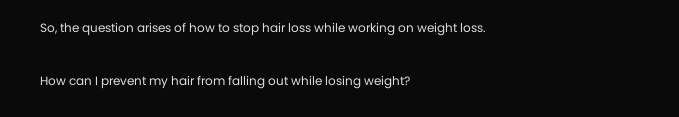So, the question arises of how to stop hair loss while working on weight loss.

How can I prevent my hair from falling out while losing weight?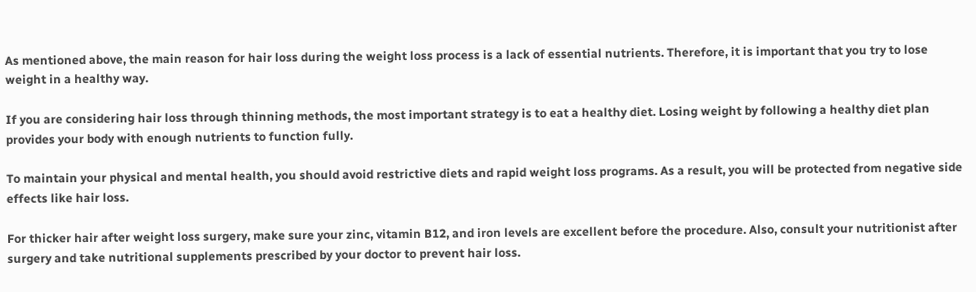As mentioned above, the main reason for hair loss during the weight loss process is a lack of essential nutrients. Therefore, it is important that you try to lose weight in a healthy way.

If you are considering hair loss through thinning methods, the most important strategy is to eat a healthy diet. Losing weight by following a healthy diet plan provides your body with enough nutrients to function fully.

To maintain your physical and mental health, you should avoid restrictive diets and rapid weight loss programs. As a result, you will be protected from negative side effects like hair loss.

For thicker hair after weight loss surgery, make sure your zinc, vitamin B12, and iron levels are excellent before the procedure. Also, consult your nutritionist after surgery and take nutritional supplements prescribed by your doctor to prevent hair loss.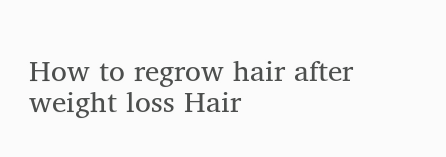How to regrow hair after weight loss Hair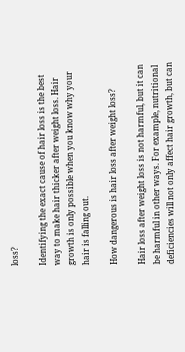loss?

Identifying the exact cause of hair loss is the best way to make hair thicker after weight loss. Hair growth is only possible when you know why your hair is falling out.

How dangerous is hair loss after weight loss?

Hair loss after weight loss is not harmful, but it can be harmful in other ways. For example, nutritional deficiencies will not only affect hair growth, but can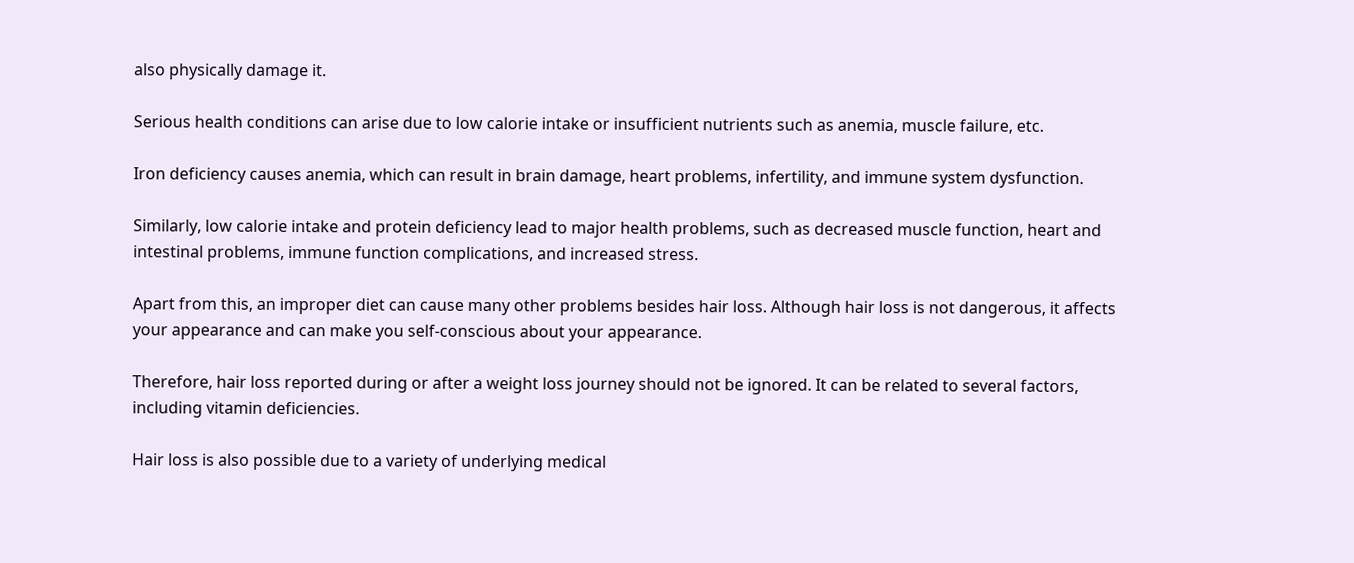also physically damage it.

Serious health conditions can arise due to low calorie intake or insufficient nutrients such as anemia, muscle failure, etc.

Iron deficiency causes anemia, which can result in brain damage, heart problems, infertility, and immune system dysfunction.

Similarly, low calorie intake and protein deficiency lead to major health problems, such as decreased muscle function, heart and intestinal problems, immune function complications, and increased stress.

Apart from this, an improper diet can cause many other problems besides hair loss. Although hair loss is not dangerous, it affects your appearance and can make you self-conscious about your appearance.

Therefore, hair loss reported during or after a weight loss journey should not be ignored. It can be related to several factors, including vitamin deficiencies.

Hair loss is also possible due to a variety of underlying medical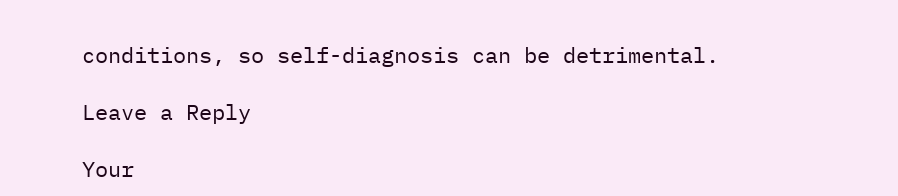conditions, so self-diagnosis can be detrimental.

Leave a Reply

Your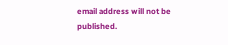email address will not be published.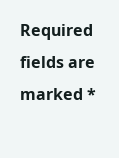Required fields are marked *